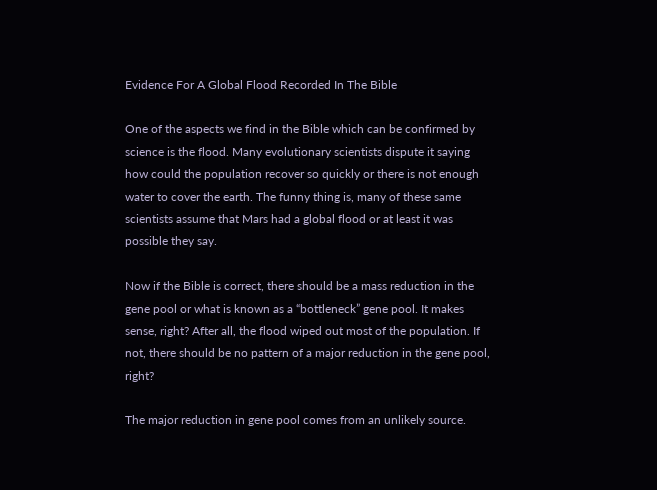Evidence For A Global Flood Recorded In The Bible

One of the aspects we find in the Bible which can be confirmed by science is the flood. Many evolutionary scientists dispute it saying how could the population recover so quickly or there is not enough water to cover the earth. The funny thing is, many of these same scientists assume that Mars had a global flood or at least it was possible they say.

Now if the Bible is correct, there should be a mass reduction in the gene pool or what is known as a “bottleneck” gene pool. It makes sense, right? After all, the flood wiped out most of the population. If not, there should be no pattern of a major reduction in the gene pool, right?

The major reduction in gene pool comes from an unlikely source.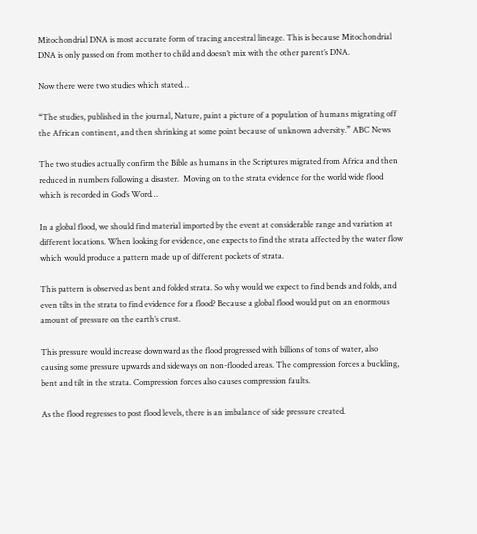Mitochondrial DNA is most accurate form of tracing ancestral lineage. This is because Mitochondrial DNA is only passed on from mother to child and doesn’t mix with the other parent’s DNA.

Now there were two studies which stated…

“The studies, published in the journal, Nature, paint a picture of a population of humans migrating off the African continent, and then shrinking at some point because of unknown adversity.” ABC News

The two studies actually confirm the Bible as humans in the Scriptures migrated from Africa and then reduced in numbers following a disaster.  Moving on to the strata evidence for the world wide flood which is recorded in God’s Word…

In a global flood, we should find material imported by the event at considerable range and variation at different locations. When looking for evidence, one expects to find the strata affected by the water flow which would produce a pattern made up of different pockets of strata.

This pattern is observed as bent and folded strata. So why would we expect to find bends and folds, and even tilts in the strata to find evidence for a flood? Because a global flood would put on an enormous amount of pressure on the earth’s crust.

This pressure would increase downward as the flood progressed with billions of tons of water, also causing some pressure upwards and sideways on non-flooded areas. The compression forces a buckling, bent and tilt in the strata. Compression forces also causes compression faults.

As the flood regresses to post flood levels, there is an imbalance of side pressure created.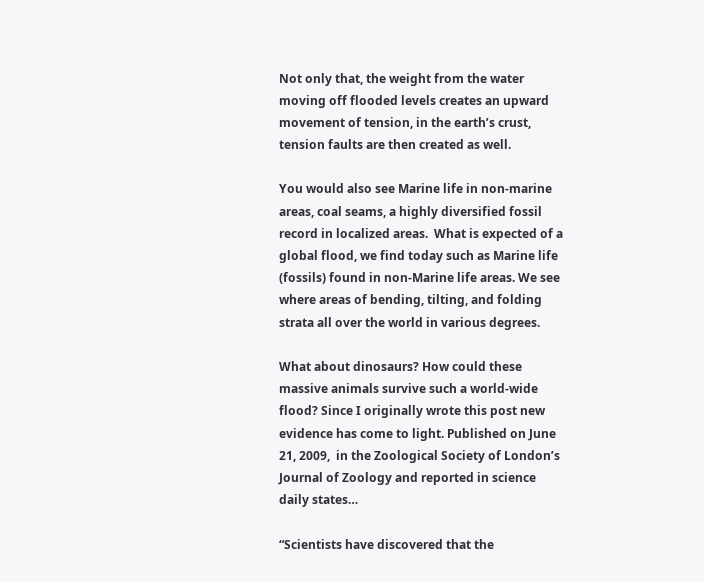Not only that, the weight from the water moving off flooded levels creates an upward movement of tension, in the earth’s crust, tension faults are then created as well.

You would also see Marine life in non-marine areas, coal seams, a highly diversified fossil record in localized areas.  What is expected of a global flood, we find today such as Marine life (fossils) found in non-Marine life areas. We see where areas of bending, tilting, and folding strata all over the world in various degrees.

What about dinosaurs? How could these massive animals survive such a world-wide flood? Since I originally wrote this post new evidence has come to light. Published on June 21, 2009,  in the Zoological Society of London’s Journal of Zoology and reported in science daily states…

“Scientists have discovered that the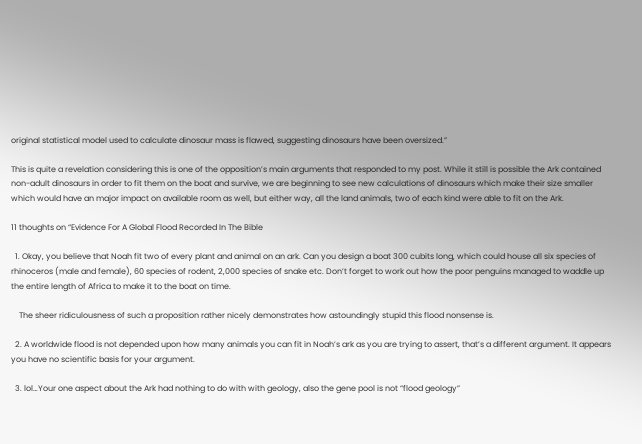original statistical model used to calculate dinosaur mass is flawed, suggesting dinosaurs have been oversized.”

This is quite a revelation considering this is one of the opposition’s main arguments that responded to my post. While it still is possible the Ark contained non-adult dinosaurs in order to fit them on the boat and survive, we are beginning to see new calculations of dinosaurs which make their size smaller which would have an major impact on available room as well, but either way, all the land animals, two of each kind were able to fit on the Ark.

11 thoughts on “Evidence For A Global Flood Recorded In The Bible

  1. Okay, you believe that Noah fit two of every plant and animal on an ark. Can you design a boat 300 cubits long, which could house all six species of rhinoceros (male and female), 60 species of rodent, 2,000 species of snake etc. Don’t forget to work out how the poor penguins managed to waddle up the entire length of Africa to make it to the boat on time.

    The sheer ridiculousness of such a proposition rather nicely demonstrates how astoundingly stupid this flood nonsense is.

  2. A worldwide flood is not depended upon how many animals you can fit in Noah’s ark as you are trying to assert, that’s a different argument. It appears you have no scientific basis for your argument.

  3. lol…Your one aspect about the Ark had nothing to do with with geology, also the gene pool is not “flood geology”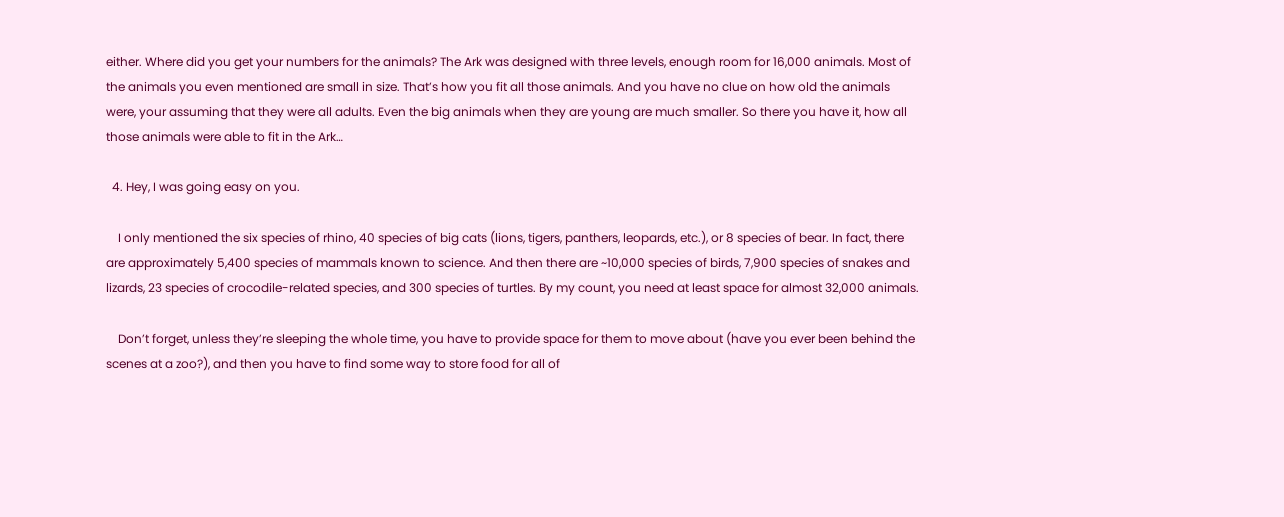either. Where did you get your numbers for the animals? The Ark was designed with three levels, enough room for 16,000 animals. Most of the animals you even mentioned are small in size. That’s how you fit all those animals. And you have no clue on how old the animals were, your assuming that they were all adults. Even the big animals when they are young are much smaller. So there you have it, how all those animals were able to fit in the Ark…

  4. Hey, I was going easy on you.

    I only mentioned the six species of rhino, 40 species of big cats (lions, tigers, panthers, leopards, etc.), or 8 species of bear. In fact, there are approximately 5,400 species of mammals known to science. And then there are ~10,000 species of birds, 7,900 species of snakes and lizards, 23 species of crocodile-related species, and 300 species of turtles. By my count, you need at least space for almost 32,000 animals.

    Don’t forget, unless they’re sleeping the whole time, you have to provide space for them to move about (have you ever been behind the scenes at a zoo?), and then you have to find some way to store food for all of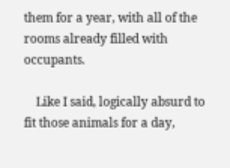them for a year, with all of the rooms already filled with occupants.

    Like I said, logically absurd to fit those animals for a day,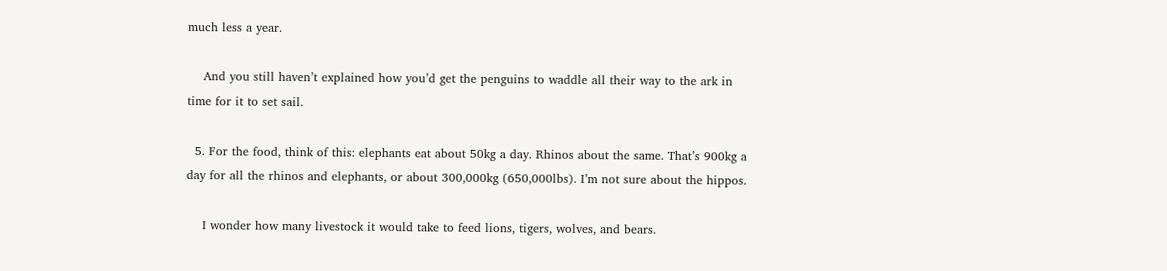much less a year.

    And you still haven’t explained how you’d get the penguins to waddle all their way to the ark in time for it to set sail.

  5. For the food, think of this: elephants eat about 50kg a day. Rhinos about the same. That’s 900kg a day for all the rhinos and elephants, or about 300,000kg (650,000lbs). I’m not sure about the hippos.

    I wonder how many livestock it would take to feed lions, tigers, wolves, and bears.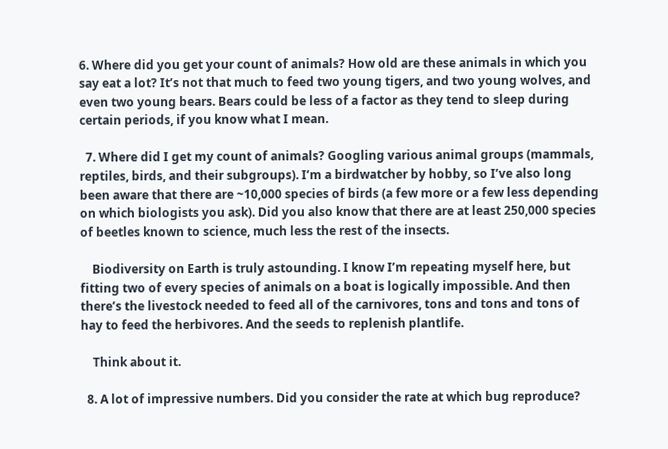6. Where did you get your count of animals? How old are these animals in which you say eat a lot? It’s not that much to feed two young tigers, and two young wolves, and even two young bears. Bears could be less of a factor as they tend to sleep during certain periods, if you know what I mean.

  7. Where did I get my count of animals? Googling various animal groups (mammals, reptiles, birds, and their subgroups). I’m a birdwatcher by hobby, so I’ve also long been aware that there are ~10,000 species of birds (a few more or a few less depending on which biologists you ask). Did you also know that there are at least 250,000 species of beetles known to science, much less the rest of the insects.

    Biodiversity on Earth is truly astounding. I know I’m repeating myself here, but fitting two of every species of animals on a boat is logically impossible. And then there’s the livestock needed to feed all of the carnivores, tons and tons and tons of hay to feed the herbivores. And the seeds to replenish plantlife.

    Think about it.

  8. A lot of impressive numbers. Did you consider the rate at which bug reproduce?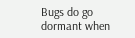Bugs do go dormant when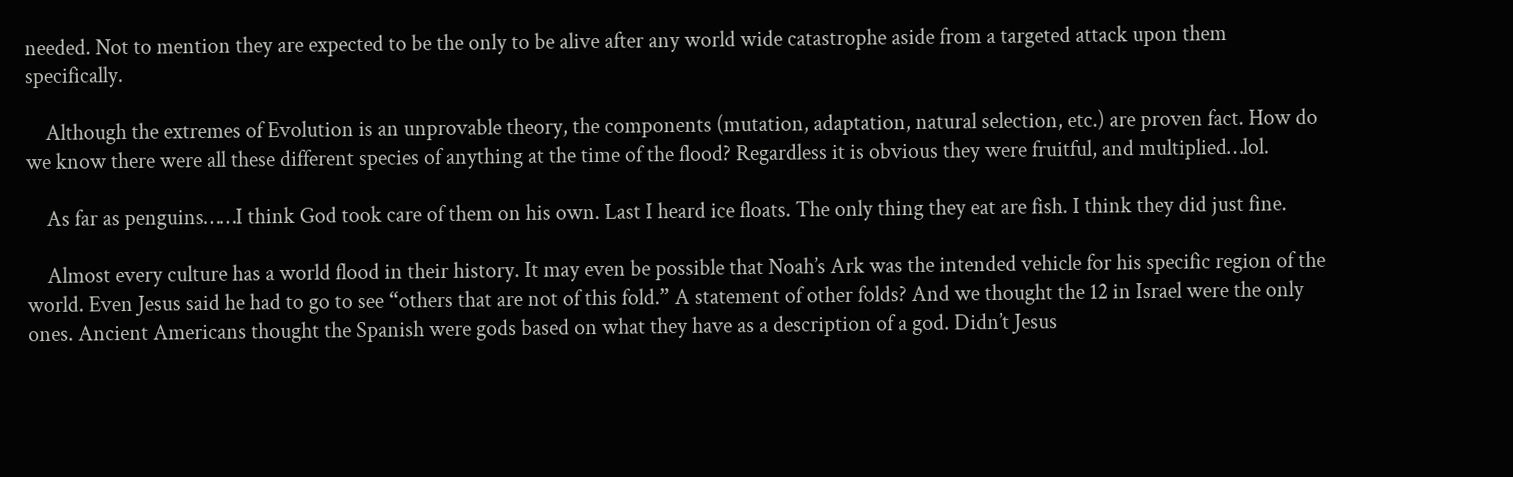needed. Not to mention they are expected to be the only to be alive after any world wide catastrophe aside from a targeted attack upon them specifically.

    Although the extremes of Evolution is an unprovable theory, the components (mutation, adaptation, natural selection, etc.) are proven fact. How do we know there were all these different species of anything at the time of the flood? Regardless it is obvious they were fruitful, and multiplied…lol.

    As far as penguins……I think God took care of them on his own. Last I heard ice floats. The only thing they eat are fish. I think they did just fine.

    Almost every culture has a world flood in their history. It may even be possible that Noah’s Ark was the intended vehicle for his specific region of the world. Even Jesus said he had to go to see “others that are not of this fold.” A statement of other folds? And we thought the 12 in Israel were the only ones. Ancient Americans thought the Spanish were gods based on what they have as a description of a god. Didn’t Jesus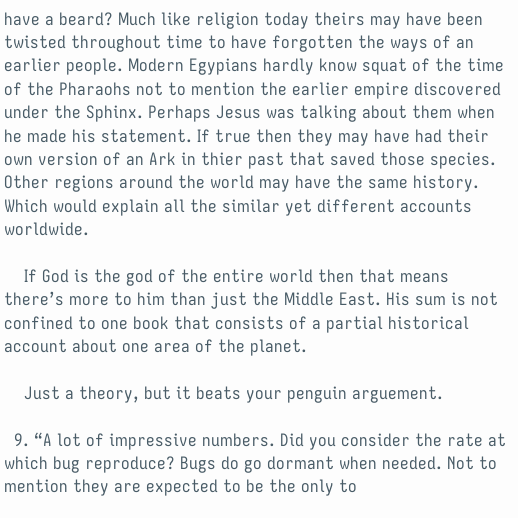have a beard? Much like religion today theirs may have been twisted throughout time to have forgotten the ways of an earlier people. Modern Egypians hardly know squat of the time of the Pharaohs not to mention the earlier empire discovered under the Sphinx. Perhaps Jesus was talking about them when he made his statement. If true then they may have had their own version of an Ark in thier past that saved those species. Other regions around the world may have the same history. Which would explain all the similar yet different accounts worldwide.

    If God is the god of the entire world then that means there’s more to him than just the Middle East. His sum is not confined to one book that consists of a partial historical account about one area of the planet.

    Just a theory, but it beats your penguin arguement.

  9. “A lot of impressive numbers. Did you consider the rate at which bug reproduce? Bugs do go dormant when needed. Not to mention they are expected to be the only to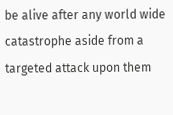be alive after any world wide catastrophe aside from a targeted attack upon them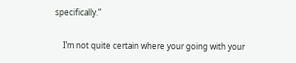specifically.”

    I’m not quite certain where your going with your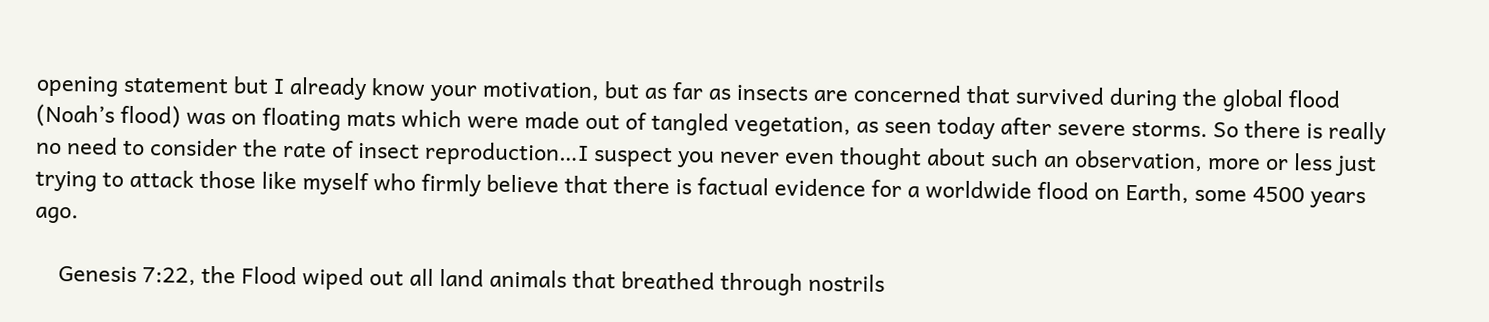opening statement but I already know your motivation, but as far as insects are concerned that survived during the global flood (Noah’s flood) was on floating mats which were made out of tangled vegetation, as seen today after severe storms. So there is really no need to consider the rate of insect reproduction…I suspect you never even thought about such an observation, more or less just trying to attack those like myself who firmly believe that there is factual evidence for a worldwide flood on Earth, some 4500 years ago.

    Genesis 7:22, the Flood wiped out all land animals that breathed through nostrils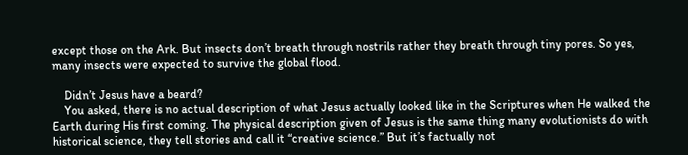except those on the Ark. But insects don’t breath through nostrils rather they breath through tiny pores. So yes, many insects were expected to survive the global flood.

    Didn’t Jesus have a beard?
    You asked, there is no actual description of what Jesus actually looked like in the Scriptures when He walked the Earth during His first coming. The physical description given of Jesus is the same thing many evolutionists do with historical science, they tell stories and call it “creative science.” But it’s factually not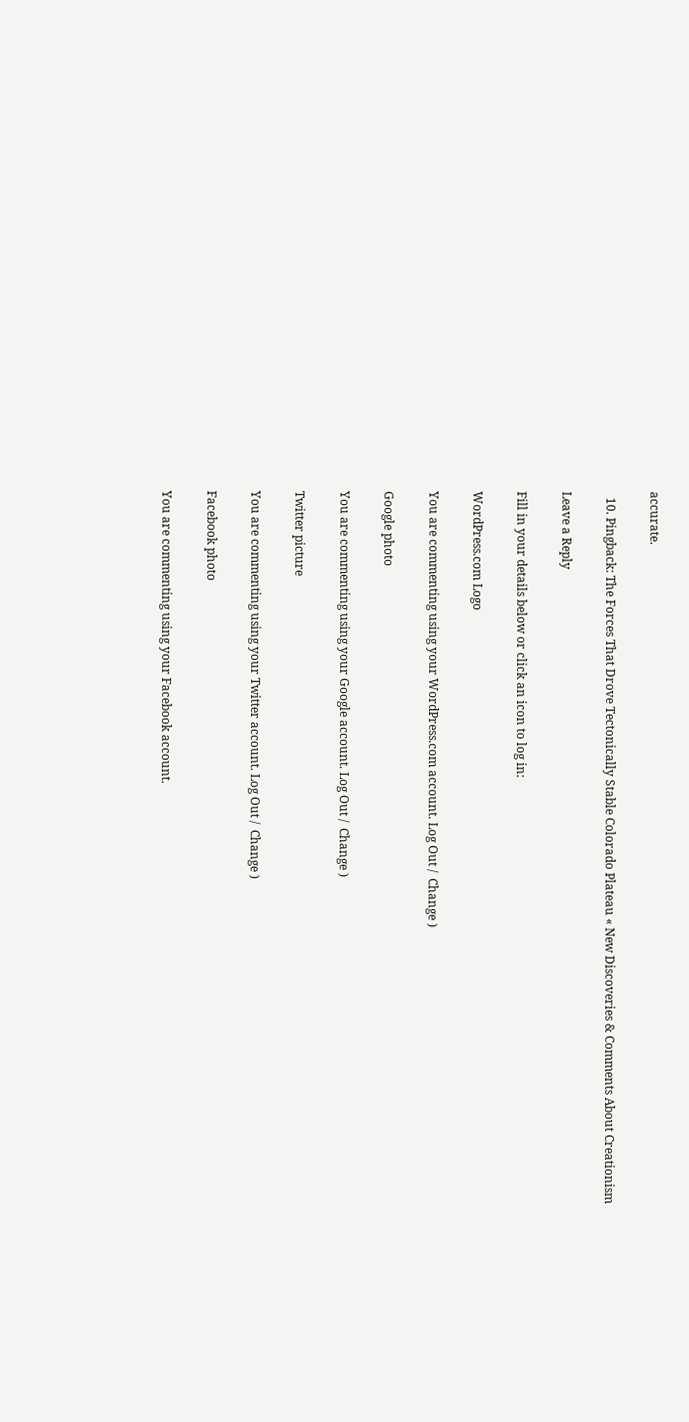accurate.

  10. Pingback: The Forces That Drove Tectonically Stable Colorado Plateau « New Discoveries & Comments About Creationism

Leave a Reply

Fill in your details below or click an icon to log in:

WordPress.com Logo

You are commenting using your WordPress.com account. Log Out /  Change )

Google photo

You are commenting using your Google account. Log Out /  Change )

Twitter picture

You are commenting using your Twitter account. Log Out /  Change )

Facebook photo

You are commenting using your Facebook account.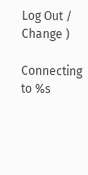Log Out /  Change )

Connecting to %s